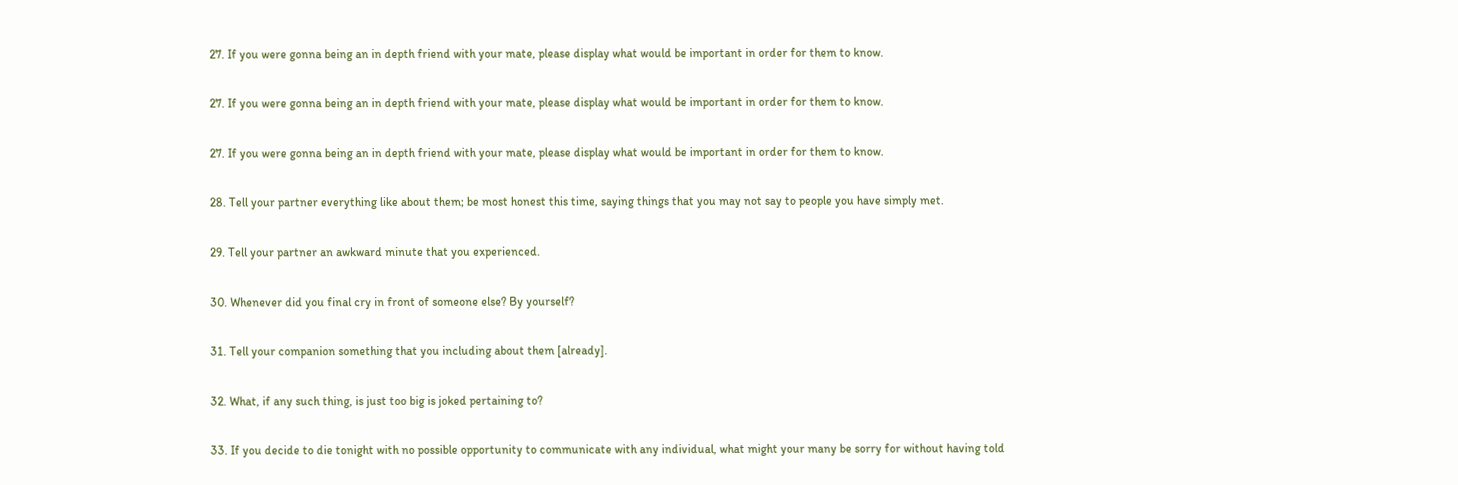27. If you were gonna being an in depth friend with your mate, please display what would be important in order for them to know.

27. If you were gonna being an in depth friend with your mate, please display what would be important in order for them to know.

27. If you were gonna being an in depth friend with your mate, please display what would be important in order for them to know.

28. Tell your partner everything like about them; be most honest this time, saying things that you may not say to people you have simply met.

29. Tell your partner an awkward minute that you experienced.

30. Whenever did you final cry in front of someone else? By yourself?

31. Tell your companion something that you including about them [already].

32. What, if any such thing, is just too big is joked pertaining to?

33. If you decide to die tonight with no possible opportunity to communicate with any individual, what might your many be sorry for without having told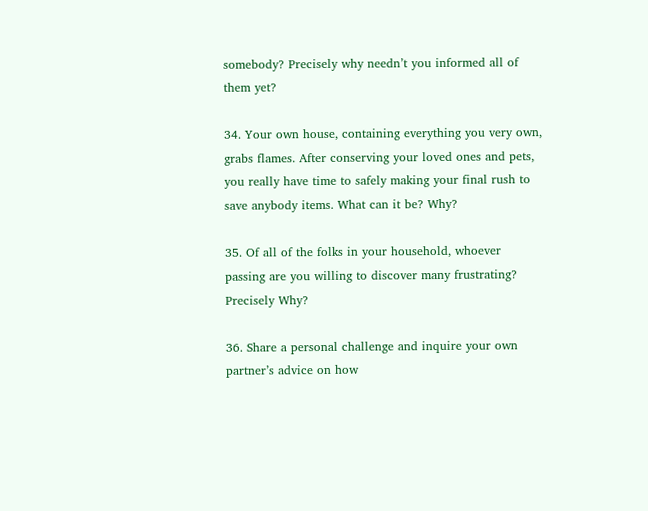somebody? Precisely why needn’t you informed all of them yet?

34. Your own house, containing everything you very own, grabs flames. After conserving your loved ones and pets, you really have time to safely making your final rush to save anybody items. What can it be? Why?

35. Of all of the folks in your household, whoever passing are you willing to discover many frustrating? Precisely Why?

36. Share a personal challenge and inquire your own partner’s advice on how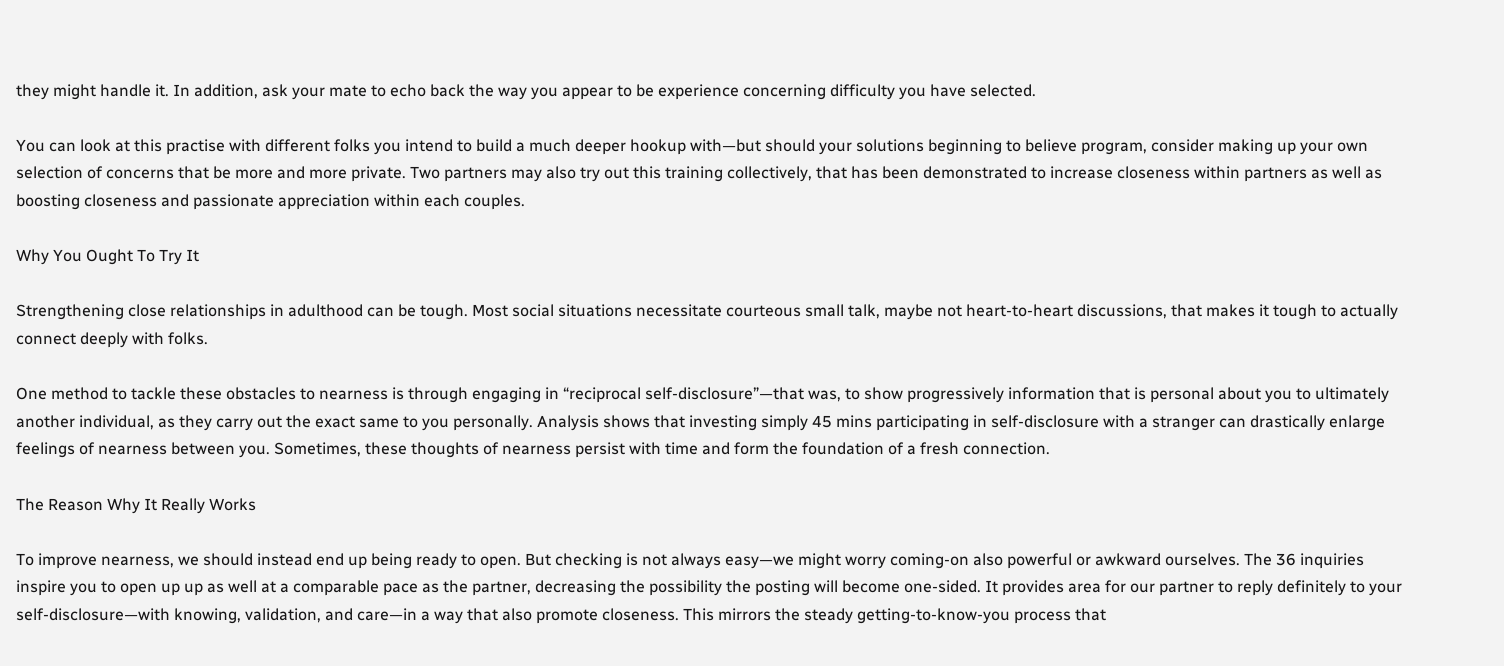they might handle it. In addition, ask your mate to echo back the way you appear to be experience concerning difficulty you have selected.

You can look at this practise with different folks you intend to build a much deeper hookup with—but should your solutions beginning to believe program, consider making up your own selection of concerns that be more and more private. Two partners may also try out this training collectively, that has been demonstrated to increase closeness within partners as well as boosting closeness and passionate appreciation within each couples.

Why You Ought To Try It

Strengthening close relationships in adulthood can be tough. Most social situations necessitate courteous small talk, maybe not heart-to-heart discussions, that makes it tough to actually connect deeply with folks.

One method to tackle these obstacles to nearness is through engaging in “reciprocal self-disclosure”—that was, to show progressively information that is personal about you to ultimately another individual, as they carry out the exact same to you personally. Analysis shows that investing simply 45 mins participating in self-disclosure with a stranger can drastically enlarge feelings of nearness between you. Sometimes, these thoughts of nearness persist with time and form the foundation of a fresh connection.

The Reason Why It Really Works

To improve nearness, we should instead end up being ready to open. But checking is not always easy—we might worry coming-on also powerful or awkward ourselves. The 36 inquiries inspire you to open up up as well at a comparable pace as the partner, decreasing the possibility the posting will become one-sided. It provides area for our partner to reply definitely to your self-disclosure—with knowing, validation, and care—in a way that also promote closeness. This mirrors the steady getting-to-know-you process that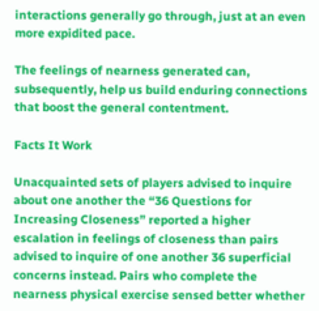interactions generally go through, just at an even more expidited pace.

The feelings of nearness generated can, subsequently, help us build enduring connections that boost the general contentment.

Facts It Work

Unacquainted sets of players advised to inquire about one another the “36 Questions for Increasing Closeness” reported a higher escalation in feelings of closeness than pairs advised to inquire of one another 36 superficial concerns instead. Pairs who complete the nearness physical exercise sensed better whether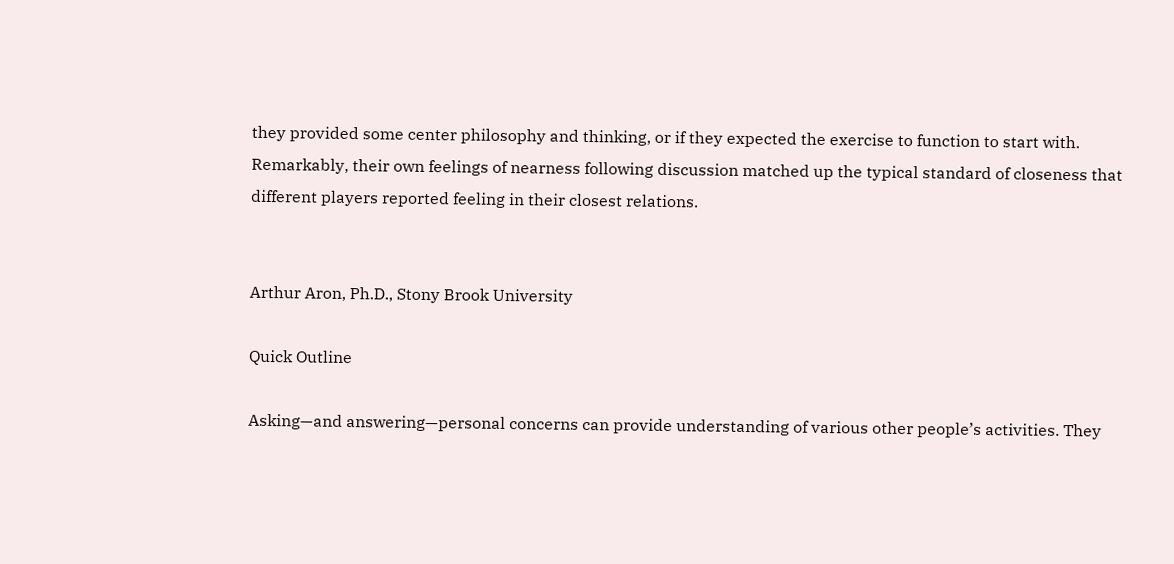they provided some center philosophy and thinking, or if they expected the exercise to function to start with. Remarkably, their own feelings of nearness following discussion matched up the typical standard of closeness that different players reported feeling in their closest relations.


Arthur Aron, Ph.D., Stony Brook University

Quick Outline

Asking—and answering—personal concerns can provide understanding of various other people’s activities. They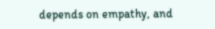depends on empathy, and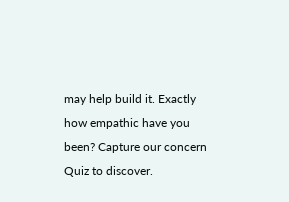may help build it. Exactly how empathic have you been? Capture our concern Quiz to discover.